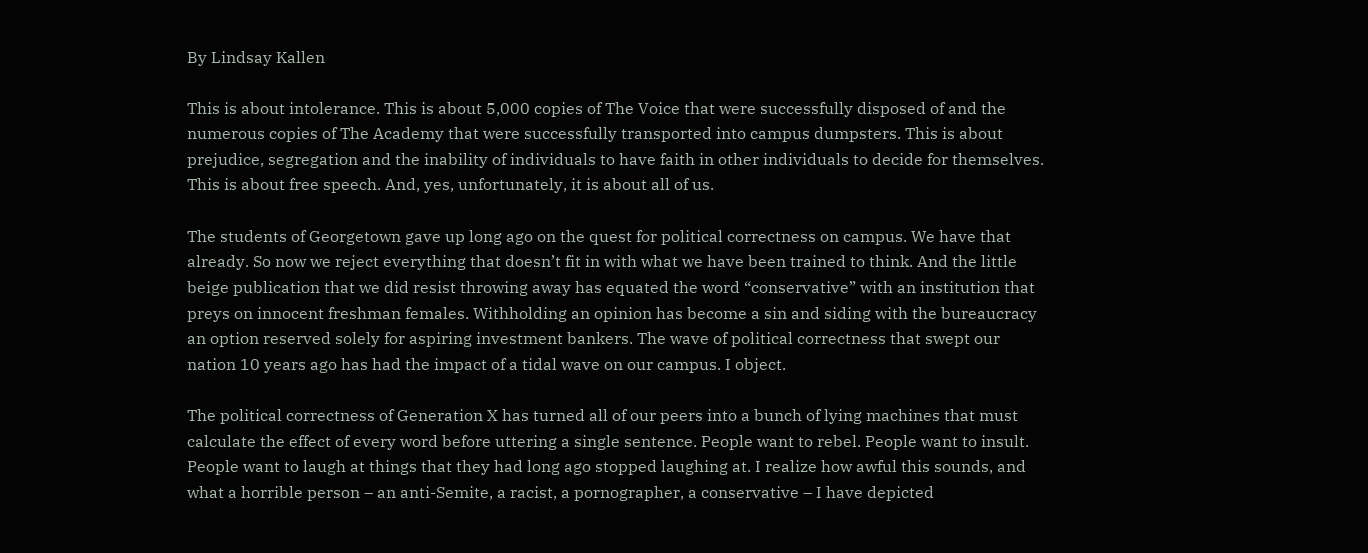By Lindsay Kallen

This is about intolerance. This is about 5,000 copies of The Voice that were successfully disposed of and the numerous copies of The Academy that were successfully transported into campus dumpsters. This is about prejudice, segregation and the inability of individuals to have faith in other individuals to decide for themselves. This is about free speech. And, yes, unfortunately, it is about all of us.

The students of Georgetown gave up long ago on the quest for political correctness on campus. We have that already. So now we reject everything that doesn’t fit in with what we have been trained to think. And the little beige publication that we did resist throwing away has equated the word “conservative” with an institution that preys on innocent freshman females. Withholding an opinion has become a sin and siding with the bureaucracy an option reserved solely for aspiring investment bankers. The wave of political correctness that swept our nation 10 years ago has had the impact of a tidal wave on our campus. I object.

The political correctness of Generation X has turned all of our peers into a bunch of lying machines that must calculate the effect of every word before uttering a single sentence. People want to rebel. People want to insult. People want to laugh at things that they had long ago stopped laughing at. I realize how awful this sounds, and what a horrible person – an anti-Semite, a racist, a pornographer, a conservative – I have depicted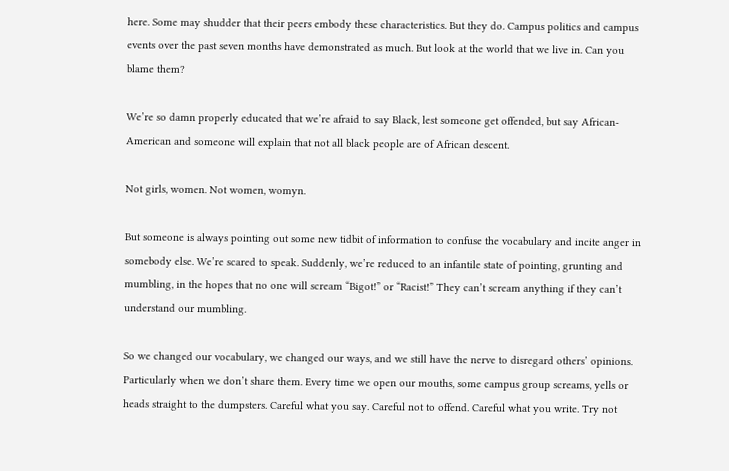here. Some may shudder that their peers embody these characteristics. But they do. Campus politics and campus events over the past seven months have demonstrated as much. But look at the world that we live in. Can you blame them?

We’re so damn properly educated that we’re afraid to say Black, lest someone get offended, but say African-American and someone will explain that not all black people are of African descent.

Not girls, women. Not women, womyn.

But someone is always pointing out some new tidbit of information to confuse the vocabulary and incite anger in somebody else. We’re scared to speak. Suddenly, we’re reduced to an infantile state of pointing, grunting and mumbling, in the hopes that no one will scream “Bigot!” or “Racist!” They can’t scream anything if they can’t understand our mumbling.

So we changed our vocabulary, we changed our ways, and we still have the nerve to disregard others’ opinions. Particularly when we don’t share them. Every time we open our mouths, some campus group screams, yells or heads straight to the dumpsters. Careful what you say. Careful not to offend. Careful what you write. Try not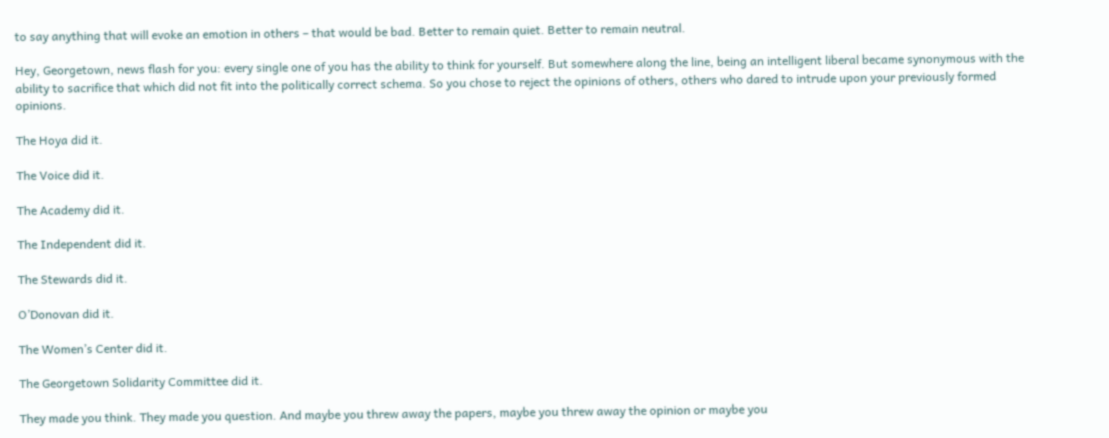to say anything that will evoke an emotion in others – that would be bad. Better to remain quiet. Better to remain neutral.

Hey, Georgetown, news flash for you: every single one of you has the ability to think for yourself. But somewhere along the line, being an intelligent liberal became synonymous with the ability to sacrifice that which did not fit into the politically correct schema. So you chose to reject the opinions of others, others who dared to intrude upon your previously formed opinions.

The Hoya did it.

The Voice did it.

The Academy did it.

The Independent did it.

The Stewards did it.

O’Donovan did it.

The Women’s Center did it.

The Georgetown Solidarity Committee did it.

They made you think. They made you question. And maybe you threw away the papers, maybe you threw away the opinion or maybe you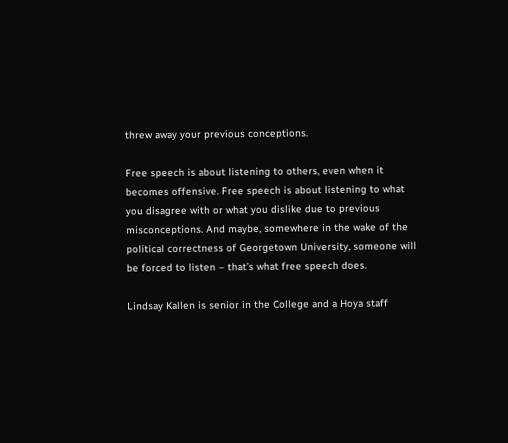threw away your previous conceptions.

Free speech is about listening to others, even when it becomes offensive. Free speech is about listening to what you disagree with or what you dislike due to previous misconceptions. And maybe, somewhere in the wake of the political correctness of Georgetown University, someone will be forced to listen – that’s what free speech does.

Lindsay Kallen is senior in the College and a Hoya staff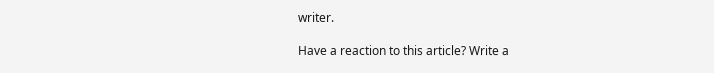writer.

Have a reaction to this article? Write a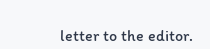letter to the editor.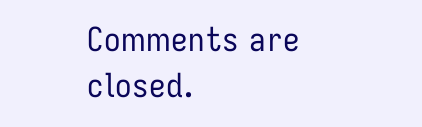Comments are closed.